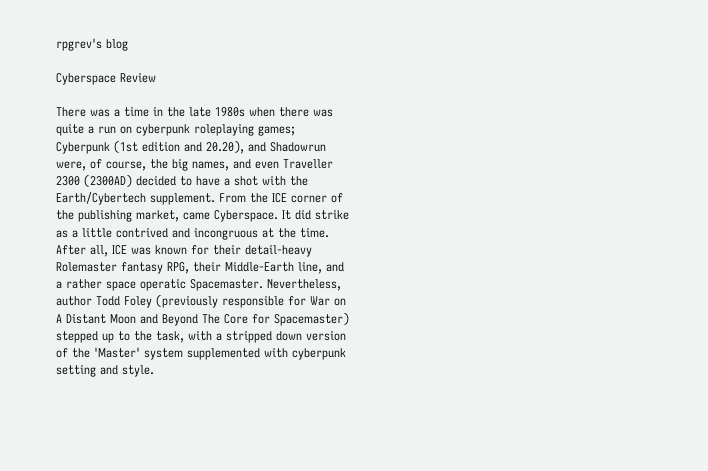rpgrev's blog

Cyberspace Review

There was a time in the late 1980s when there was quite a run on cyberpunk roleplaying games; Cyberpunk (1st edition and 20.20), and Shadowrun were, of course, the big names, and even Traveller 2300 (2300AD) decided to have a shot with the Earth/Cybertech supplement. From the ICE corner of the publishing market, came Cyberspace. It did strike as a little contrived and incongruous at the time. After all, ICE was known for their detail-heavy Rolemaster fantasy RPG, their Middle-Earth line, and a rather space operatic Spacemaster. Nevertheless, author Todd Foley (previously responsible for War on A Distant Moon and Beyond The Core for Spacemaster) stepped up to the task, with a stripped down version of the 'Master' system supplemented with cyberpunk setting and style.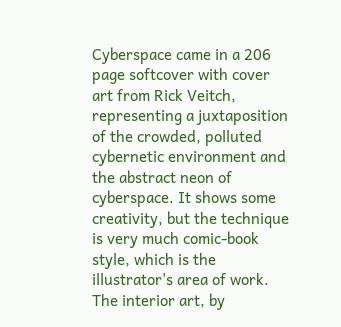Cyberspace came in a 206 page softcover with cover art from Rick Veitch, representing a juxtaposition of the crowded, polluted cybernetic environment and the abstract neon of cyberspace. It shows some creativity, but the technique is very much comic-book style, which is the illustrator's area of work. The interior art, by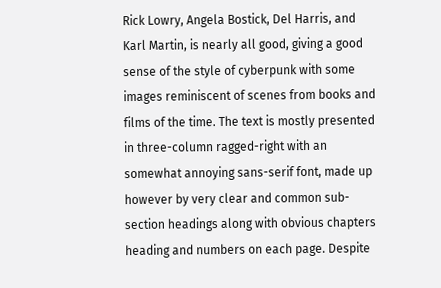Rick Lowry, Angela Bostick, Del Harris, and Karl Martin, is nearly all good, giving a good sense of the style of cyberpunk with some images reminiscent of scenes from books and films of the time. The text is mostly presented in three-column ragged-right with an somewhat annoying sans-serif font, made up however by very clear and common sub-section headings along with obvious chapters heading and numbers on each page. Despite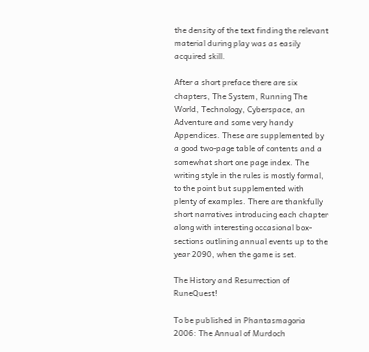the density of the text finding the relevant material during play was as easily acquired skill.

After a short preface there are six chapters, The System, Running The World, Technology, Cyberspace, an Adventure and some very handy Appendices. These are supplemented by a good two-page table of contents and a somewhat short one page index. The writing style in the rules is mostly formal, to the point but supplemented with plenty of examples. There are thankfully short narratives introducing each chapter along with interesting occasional box-sections outlining annual events up to the year 2090, when the game is set.

The History and Resurrection of RuneQuest!

To be published in Phantasmagoria 2006: The Annual of Murdoch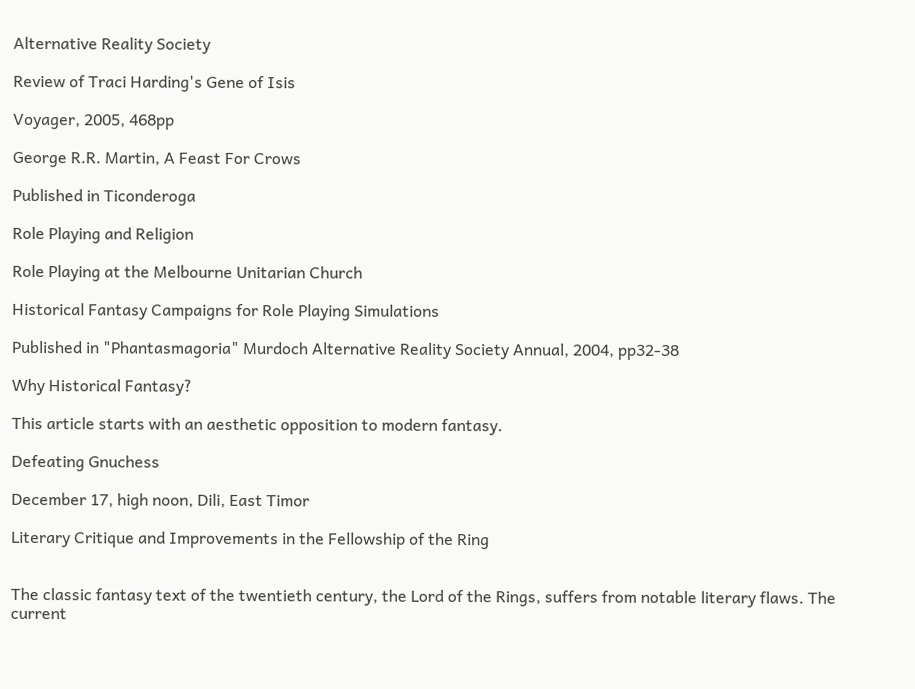Alternative Reality Society

Review of Traci Harding's Gene of Isis

Voyager, 2005, 468pp

George R.R. Martin, A Feast For Crows

Published in Ticonderoga

Role Playing and Religion

Role Playing at the Melbourne Unitarian Church

Historical Fantasy Campaigns for Role Playing Simulations

Published in "Phantasmagoria" Murdoch Alternative Reality Society Annual, 2004, pp32-38

Why Historical Fantasy?

This article starts with an aesthetic opposition to modern fantasy.

Defeating Gnuchess

December 17, high noon, Dili, East Timor

Literary Critique and Improvements in the Fellowship of the Ring


The classic fantasy text of the twentieth century, the Lord of the Rings, suffers from notable literary flaws. The current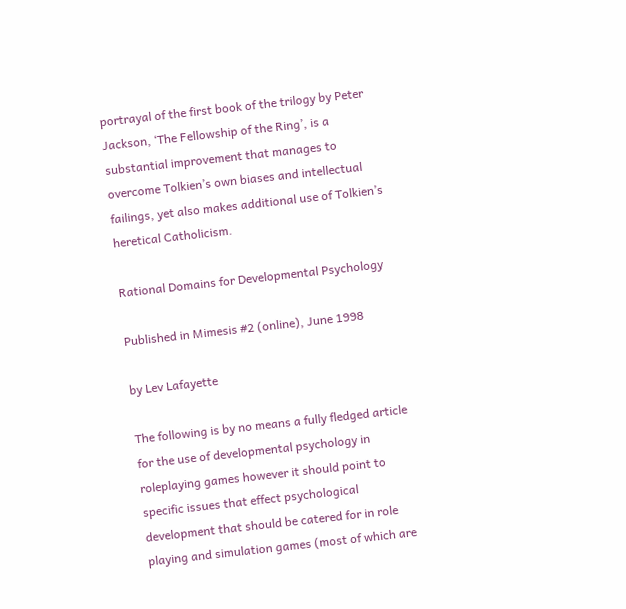portrayal of the first book of the trilogy by Peter Jackson, ‘The Fellowship of the Ring’, is a substantial improvement that manages to overcome Tolkien’s own biases and intellectual failings, yet also makes additional use of Tolkien’s heretical Catholicism.

Rational Domains for Developmental Psychology

Published in Mimesis #2 (online), June 1998

by Lev Lafayette

The following is by no means a fully fledged article for the use of developmental psychology in roleplaying games however it should point to specific issues that effect psychological development that should be catered for in role playing and simulation games (most of which are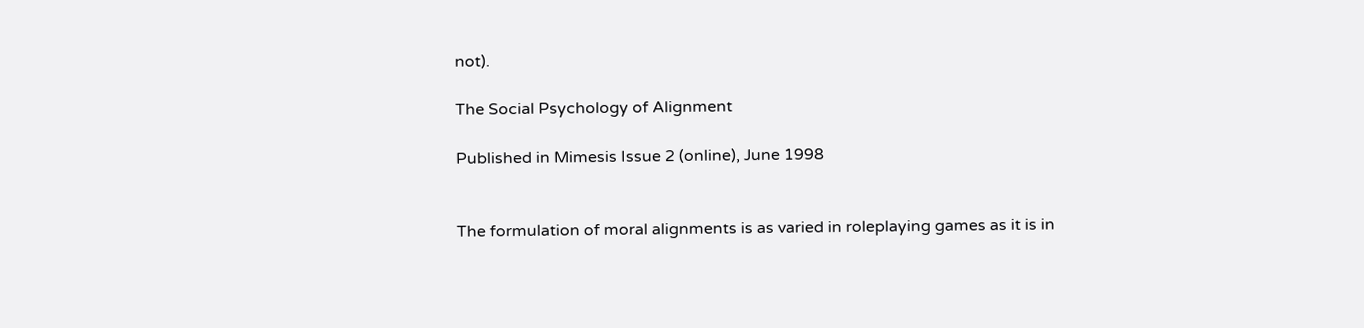not).

The Social Psychology of Alignment

Published in Mimesis Issue 2 (online), June 1998


The formulation of moral alignments is as varied in roleplaying games as it is in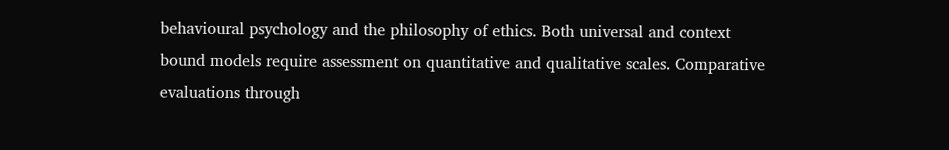behavioural psychology and the philosophy of ethics. Both universal and context bound models require assessment on quantitative and qualitative scales. Comparative evaluations through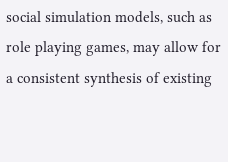social simulation models, such as role playing games, may allow for a consistent synthesis of existing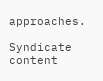approaches.

Syndicate content